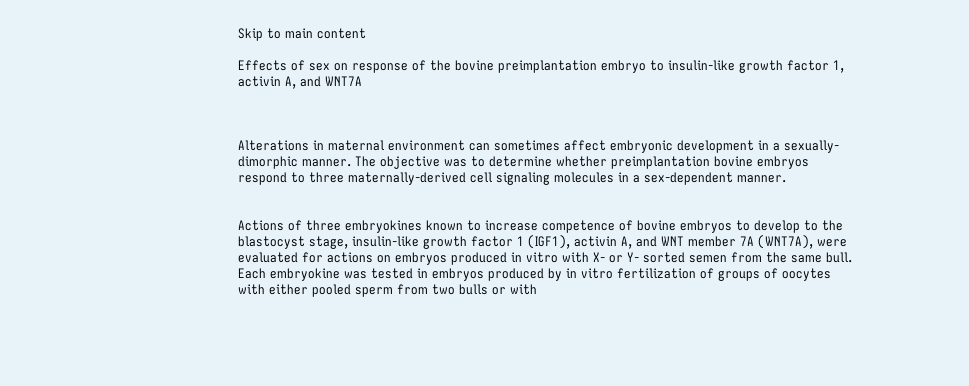Skip to main content

Effects of sex on response of the bovine preimplantation embryo to insulin-like growth factor 1, activin A, and WNT7A



Alterations in maternal environment can sometimes affect embryonic development in a sexually-dimorphic manner. The objective was to determine whether preimplantation bovine embryos respond to three maternally-derived cell signaling molecules in a sex-dependent manner.


Actions of three embryokines known to increase competence of bovine embryos to develop to the blastocyst stage, insulin-like growth factor 1 (IGF1), activin A, and WNT member 7A (WNT7A), were evaluated for actions on embryos produced in vitro with X- or Y- sorted semen from the same bull. Each embryokine was tested in embryos produced by in vitro fertilization of groups of oocytes with either pooled sperm from two bulls or with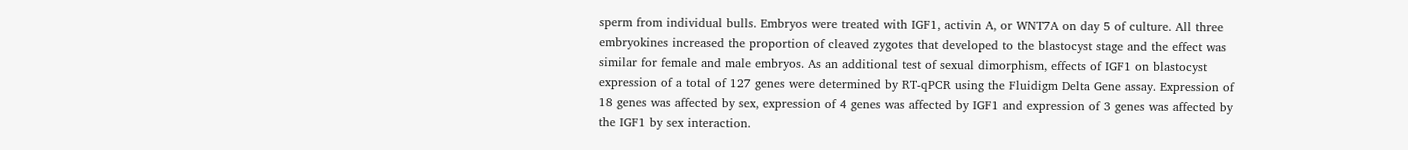sperm from individual bulls. Embryos were treated with IGF1, activin A, or WNT7A on day 5 of culture. All three embryokines increased the proportion of cleaved zygotes that developed to the blastocyst stage and the effect was similar for female and male embryos. As an additional test of sexual dimorphism, effects of IGF1 on blastocyst expression of a total of 127 genes were determined by RT-qPCR using the Fluidigm Delta Gene assay. Expression of 18 genes was affected by sex, expression of 4 genes was affected by IGF1 and expression of 3 genes was affected by the IGF1 by sex interaction.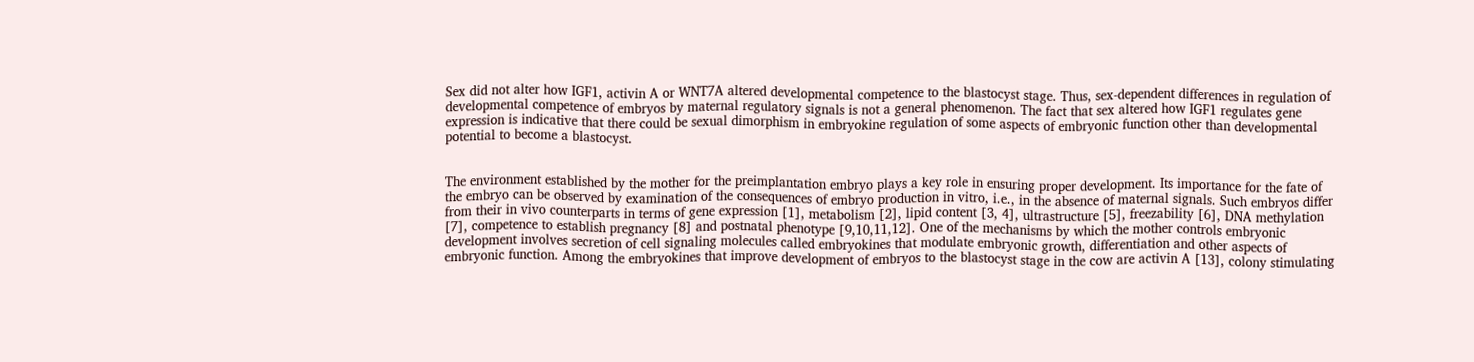Sex did not alter how IGF1, activin A or WNT7A altered developmental competence to the blastocyst stage. Thus, sex-dependent differences in regulation of developmental competence of embryos by maternal regulatory signals is not a general phenomenon. The fact that sex altered how IGF1 regulates gene expression is indicative that there could be sexual dimorphism in embryokine regulation of some aspects of embryonic function other than developmental potential to become a blastocyst.


The environment established by the mother for the preimplantation embryo plays a key role in ensuring proper development. Its importance for the fate of the embryo can be observed by examination of the consequences of embryo production in vitro, i.e., in the absence of maternal signals. Such embryos differ from their in vivo counterparts in terms of gene expression [1], metabolism [2], lipid content [3, 4], ultrastructure [5], freezability [6], DNA methylation [7], competence to establish pregnancy [8] and postnatal phenotype [9,10,11,12]. One of the mechanisms by which the mother controls embryonic development involves secretion of cell signaling molecules called embryokines that modulate embryonic growth, differentiation and other aspects of embryonic function. Among the embryokines that improve development of embryos to the blastocyst stage in the cow are activin A [13], colony stimulating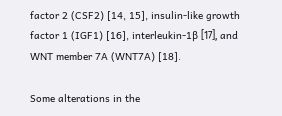factor 2 (CSF2) [14, 15], insulin-like growth factor 1 (IGF1) [16], interleukin-1β [17], and WNT member 7A (WNT7A) [18].

Some alterations in the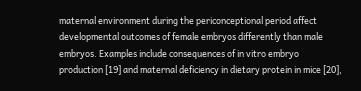maternal environment during the periconceptional period affect developmental outcomes of female embryos differently than male embryos. Examples include consequences of in vitro embryo production [19] and maternal deficiency in dietary protein in mice [20],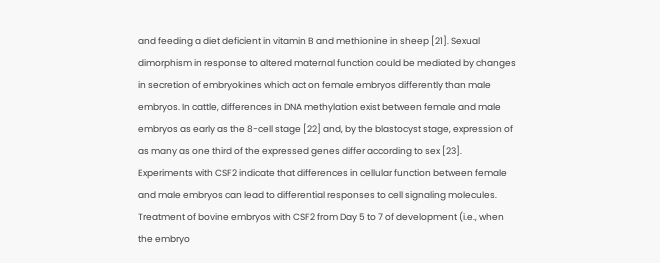and feeding a diet deficient in vitamin B and methionine in sheep [21]. Sexual dimorphism in response to altered maternal function could be mediated by changes in secretion of embryokines which act on female embryos differently than male embryos. In cattle, differences in DNA methylation exist between female and male embryos as early as the 8-cell stage [22] and, by the blastocyst stage, expression of as many as one third of the expressed genes differ according to sex [23]. Experiments with CSF2 indicate that differences in cellular function between female and male embryos can lead to differential responses to cell signaling molecules. Treatment of bovine embryos with CSF2 from Day 5 to 7 of development (i.e., when the embryo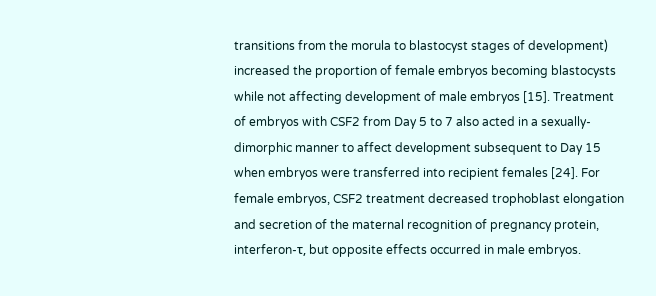transitions from the morula to blastocyst stages of development) increased the proportion of female embryos becoming blastocysts while not affecting development of male embryos [15]. Treatment of embryos with CSF2 from Day 5 to 7 also acted in a sexually-dimorphic manner to affect development subsequent to Day 15 when embryos were transferred into recipient females [24]. For female embryos, CSF2 treatment decreased trophoblast elongation and secretion of the maternal recognition of pregnancy protein, interferon-τ, but opposite effects occurred in male embryos.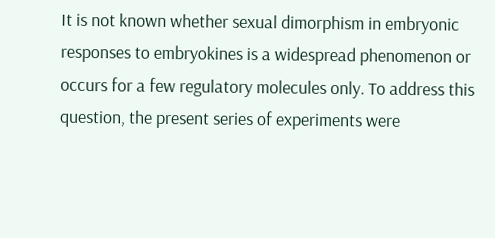It is not known whether sexual dimorphism in embryonic responses to embryokines is a widespread phenomenon or occurs for a few regulatory molecules only. To address this question, the present series of experiments were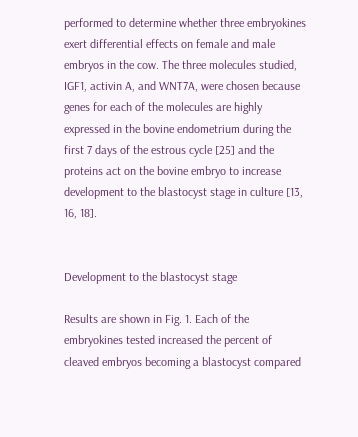performed to determine whether three embryokines exert differential effects on female and male embryos in the cow. The three molecules studied, IGF1, activin A, and WNT7A, were chosen because genes for each of the molecules are highly expressed in the bovine endometrium during the first 7 days of the estrous cycle [25] and the proteins act on the bovine embryo to increase development to the blastocyst stage in culture [13, 16, 18].


Development to the blastocyst stage

Results are shown in Fig. 1. Each of the embryokines tested increased the percent of cleaved embryos becoming a blastocyst compared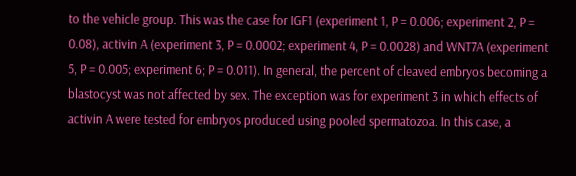to the vehicle group. This was the case for IGF1 (experiment 1, P = 0.006; experiment 2, P = 0.08), activin A (experiment 3, P = 0.0002; experiment 4, P = 0.0028) and WNT7A (experiment 5, P = 0.005; experiment 6; P = 0.011). In general, the percent of cleaved embryos becoming a blastocyst was not affected by sex. The exception was for experiment 3 in which effects of activin A were tested for embryos produced using pooled spermatozoa. In this case, a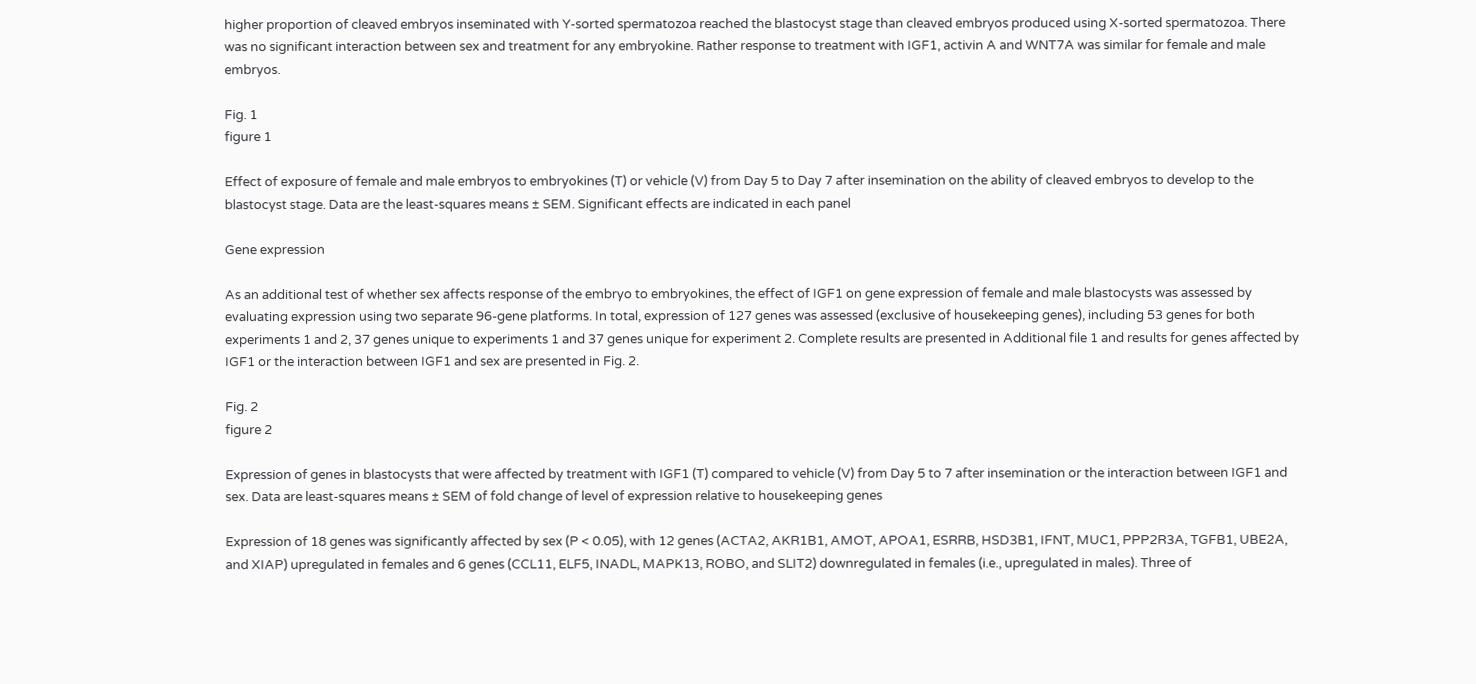higher proportion of cleaved embryos inseminated with Y-sorted spermatozoa reached the blastocyst stage than cleaved embryos produced using X-sorted spermatozoa. There was no significant interaction between sex and treatment for any embryokine. Rather response to treatment with IGF1, activin A and WNT7A was similar for female and male embryos.

Fig. 1
figure 1

Effect of exposure of female and male embryos to embryokines (T) or vehicle (V) from Day 5 to Day 7 after insemination on the ability of cleaved embryos to develop to the blastocyst stage. Data are the least-squares means ± SEM. Significant effects are indicated in each panel

Gene expression

As an additional test of whether sex affects response of the embryo to embryokines, the effect of IGF1 on gene expression of female and male blastocysts was assessed by evaluating expression using two separate 96-gene platforms. In total, expression of 127 genes was assessed (exclusive of housekeeping genes), including 53 genes for both experiments 1 and 2, 37 genes unique to experiments 1 and 37 genes unique for experiment 2. Complete results are presented in Additional file 1 and results for genes affected by IGF1 or the interaction between IGF1 and sex are presented in Fig. 2.

Fig. 2
figure 2

Expression of genes in blastocysts that were affected by treatment with IGF1 (T) compared to vehicle (V) from Day 5 to 7 after insemination or the interaction between IGF1 and sex. Data are least-squares means ± SEM of fold change of level of expression relative to housekeeping genes

Expression of 18 genes was significantly affected by sex (P < 0.05), with 12 genes (ACTA2, AKR1B1, AMOT, APOA1, ESRRB, HSD3B1, IFNT, MUC1, PPP2R3A, TGFB1, UBE2A, and XIAP) upregulated in females and 6 genes (CCL11, ELF5, INADL, MAPK13, ROBO, and SLIT2) downregulated in females (i.e., upregulated in males). Three of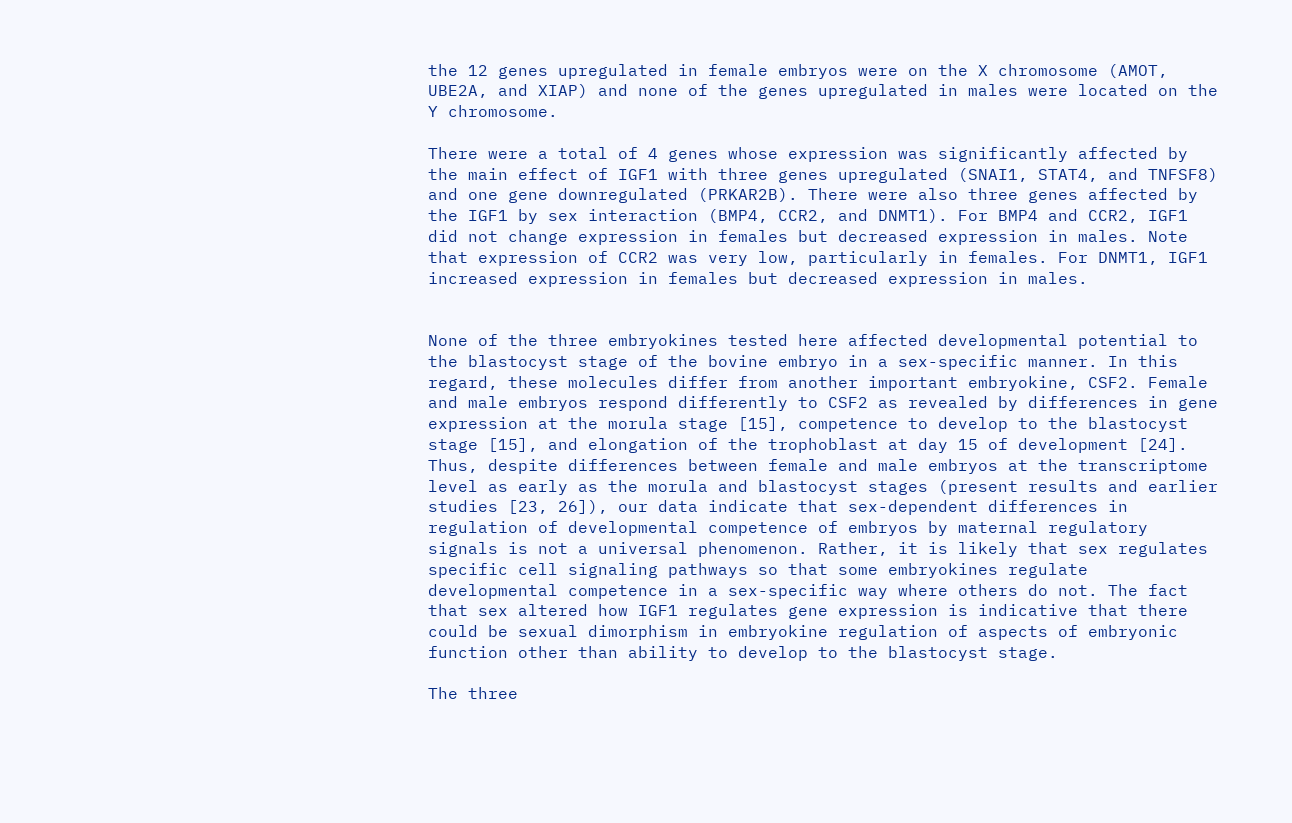the 12 genes upregulated in female embryos were on the X chromosome (AMOT, UBE2A, and XIAP) and none of the genes upregulated in males were located on the Y chromosome.

There were a total of 4 genes whose expression was significantly affected by the main effect of IGF1 with three genes upregulated (SNAI1, STAT4, and TNFSF8) and one gene downregulated (PRKAR2B). There were also three genes affected by the IGF1 by sex interaction (BMP4, CCR2, and DNMT1). For BMP4 and CCR2, IGF1 did not change expression in females but decreased expression in males. Note that expression of CCR2 was very low, particularly in females. For DNMT1, IGF1 increased expression in females but decreased expression in males.


None of the three embryokines tested here affected developmental potential to the blastocyst stage of the bovine embryo in a sex-specific manner. In this regard, these molecules differ from another important embryokine, CSF2. Female and male embryos respond differently to CSF2 as revealed by differences in gene expression at the morula stage [15], competence to develop to the blastocyst stage [15], and elongation of the trophoblast at day 15 of development [24]. Thus, despite differences between female and male embryos at the transcriptome level as early as the morula and blastocyst stages (present results and earlier studies [23, 26]), our data indicate that sex-dependent differences in regulation of developmental competence of embryos by maternal regulatory signals is not a universal phenomenon. Rather, it is likely that sex regulates specific cell signaling pathways so that some embryokines regulate developmental competence in a sex-specific way where others do not. The fact that sex altered how IGF1 regulates gene expression is indicative that there could be sexual dimorphism in embryokine regulation of aspects of embryonic function other than ability to develop to the blastocyst stage.

The three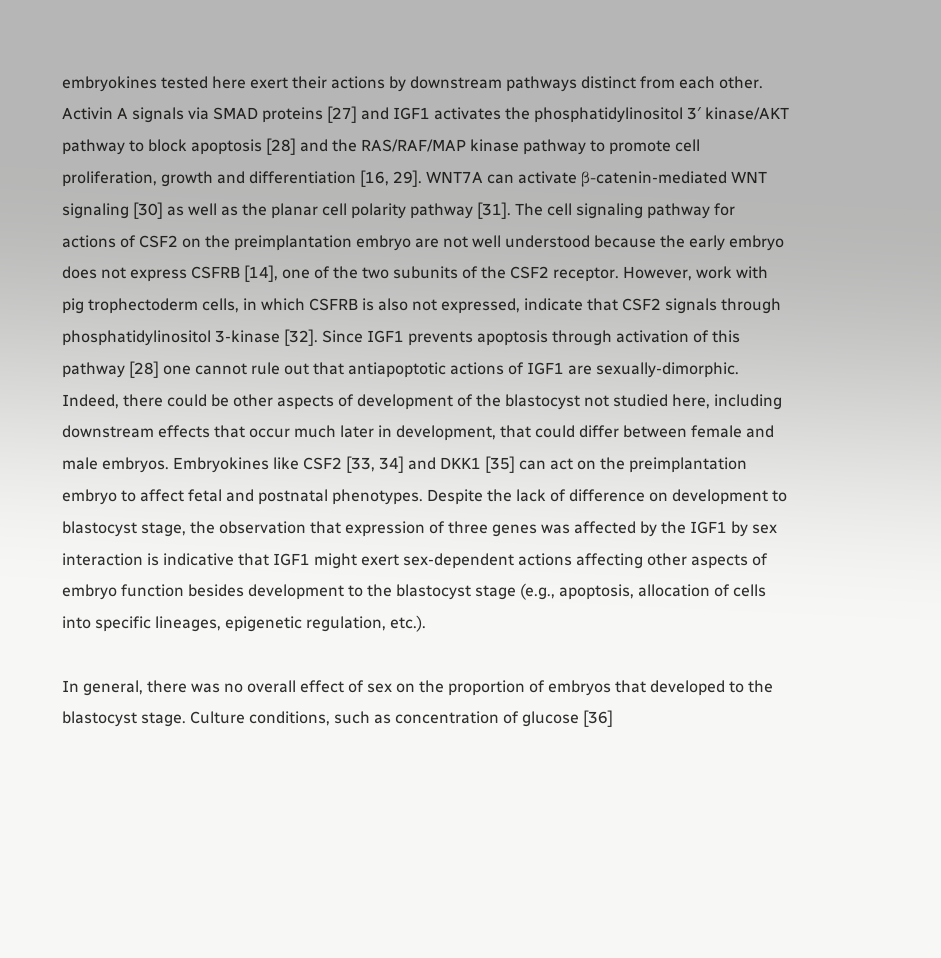embryokines tested here exert their actions by downstream pathways distinct from each other. Activin A signals via SMAD proteins [27] and IGF1 activates the phosphatidylinositol 3′ kinase/AKT pathway to block apoptosis [28] and the RAS/RAF/MAP kinase pathway to promote cell proliferation, growth and differentiation [16, 29]. WNT7A can activate β-catenin-mediated WNT signaling [30] as well as the planar cell polarity pathway [31]. The cell signaling pathway for actions of CSF2 on the preimplantation embryo are not well understood because the early embryo does not express CSFRB [14], one of the two subunits of the CSF2 receptor. However, work with pig trophectoderm cells, in which CSFRB is also not expressed, indicate that CSF2 signals through phosphatidylinositol 3-kinase [32]. Since IGF1 prevents apoptosis through activation of this pathway [28] one cannot rule out that antiapoptotic actions of IGF1 are sexually-dimorphic. Indeed, there could be other aspects of development of the blastocyst not studied here, including downstream effects that occur much later in development, that could differ between female and male embryos. Embryokines like CSF2 [33, 34] and DKK1 [35] can act on the preimplantation embryo to affect fetal and postnatal phenotypes. Despite the lack of difference on development to blastocyst stage, the observation that expression of three genes was affected by the IGF1 by sex interaction is indicative that IGF1 might exert sex-dependent actions affecting other aspects of embryo function besides development to the blastocyst stage (e.g., apoptosis, allocation of cells into specific lineages, epigenetic regulation, etc.).

In general, there was no overall effect of sex on the proportion of embryos that developed to the blastocyst stage. Culture conditions, such as concentration of glucose [36]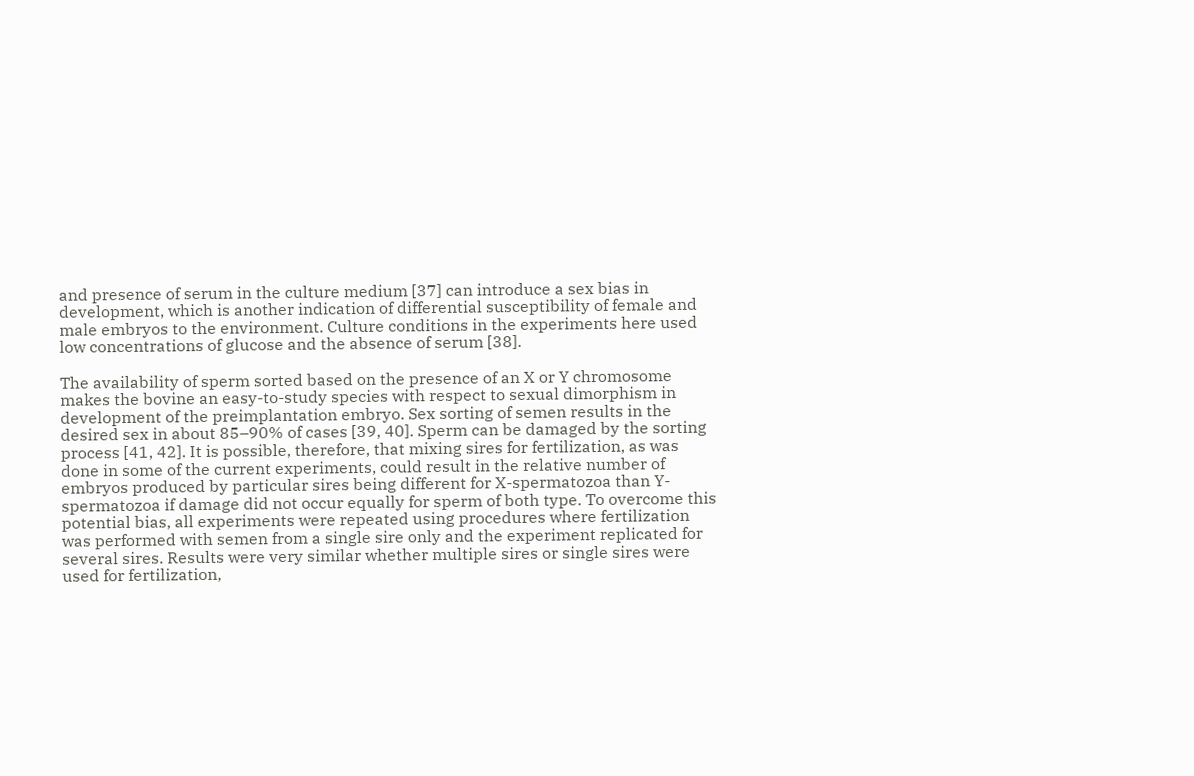and presence of serum in the culture medium [37] can introduce a sex bias in development, which is another indication of differential susceptibility of female and male embryos to the environment. Culture conditions in the experiments here used low concentrations of glucose and the absence of serum [38].

The availability of sperm sorted based on the presence of an X or Y chromosome makes the bovine an easy-to-study species with respect to sexual dimorphism in development of the preimplantation embryo. Sex sorting of semen results in the desired sex in about 85–90% of cases [39, 40]. Sperm can be damaged by the sorting process [41, 42]. It is possible, therefore, that mixing sires for fertilization, as was done in some of the current experiments, could result in the relative number of embryos produced by particular sires being different for X-spermatozoa than Y-spermatozoa if damage did not occur equally for sperm of both type. To overcome this potential bias, all experiments were repeated using procedures where fertilization was performed with semen from a single sire only and the experiment replicated for several sires. Results were very similar whether multiple sires or single sires were used for fertilization,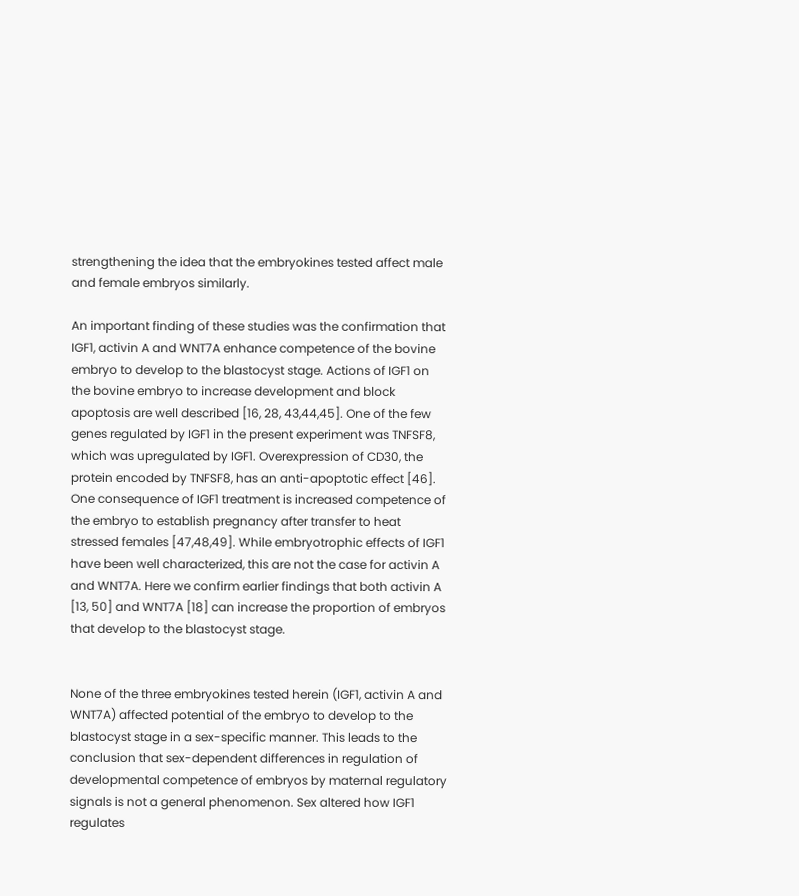strengthening the idea that the embryokines tested affect male and female embryos similarly.

An important finding of these studies was the confirmation that IGF1, activin A and WNT7A enhance competence of the bovine embryo to develop to the blastocyst stage. Actions of IGF1 on the bovine embryo to increase development and block apoptosis are well described [16, 28, 43,44,45]. One of the few genes regulated by IGF1 in the present experiment was TNFSF8, which was upregulated by IGF1. Overexpression of CD30, the protein encoded by TNFSF8, has an anti-apoptotic effect [46]. One consequence of IGF1 treatment is increased competence of the embryo to establish pregnancy after transfer to heat stressed females [47,48,49]. While embryotrophic effects of IGF1 have been well characterized, this are not the case for activin A and WNT7A. Here we confirm earlier findings that both activin A [13, 50] and WNT7A [18] can increase the proportion of embryos that develop to the blastocyst stage.


None of the three embryokines tested herein (IGF1, activin A and WNT7A) affected potential of the embryo to develop to the blastocyst stage in a sex-specific manner. This leads to the conclusion that sex-dependent differences in regulation of developmental competence of embryos by maternal regulatory signals is not a general phenomenon. Sex altered how IGF1 regulates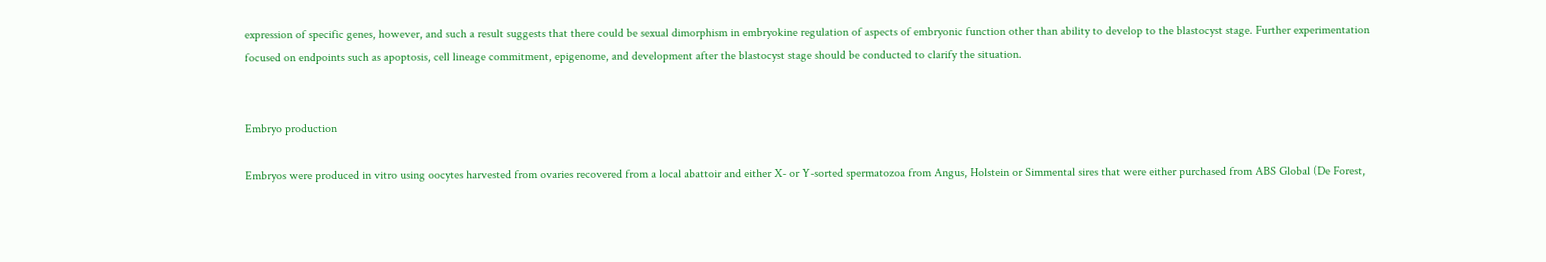expression of specific genes, however, and such a result suggests that there could be sexual dimorphism in embryokine regulation of aspects of embryonic function other than ability to develop to the blastocyst stage. Further experimentation focused on endpoints such as apoptosis, cell lineage commitment, epigenome, and development after the blastocyst stage should be conducted to clarify the situation.


Embryo production

Embryos were produced in vitro using oocytes harvested from ovaries recovered from a local abattoir and either X- or Y-sorted spermatozoa from Angus, Holstein or Simmental sires that were either purchased from ABS Global (De Forest,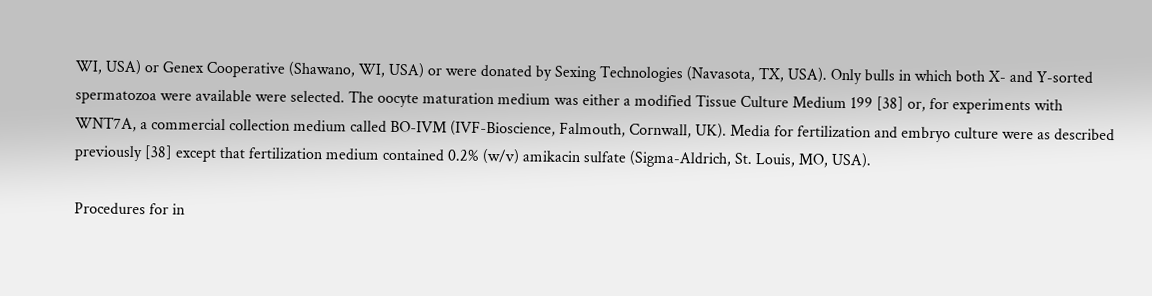WI, USA) or Genex Cooperative (Shawano, WI, USA) or were donated by Sexing Technologies (Navasota, TX, USA). Only bulls in which both X- and Y-sorted spermatozoa were available were selected. The oocyte maturation medium was either a modified Tissue Culture Medium 199 [38] or, for experiments with WNT7A, a commercial collection medium called BO-IVM (IVF-Bioscience, Falmouth, Cornwall, UK). Media for fertilization and embryo culture were as described previously [38] except that fertilization medium contained 0.2% (w/v) amikacin sulfate (Sigma-Aldrich, St. Louis, MO, USA).

Procedures for in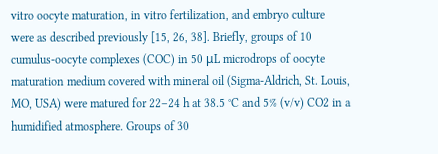vitro oocyte maturation, in vitro fertilization, and embryo culture were as described previously [15, 26, 38]. Briefly, groups of 10 cumulus-oocyte complexes (COC) in 50 μL microdrops of oocyte maturation medium covered with mineral oil (Sigma-Aldrich, St. Louis, MO, USA) were matured for 22–24 h at 38.5 °C and 5% (v/v) CO2 in a humidified atmosphere. Groups of 30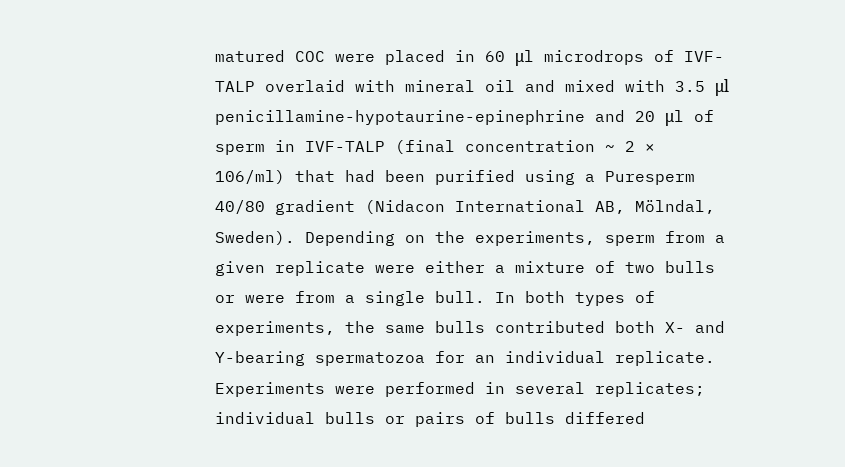matured COC were placed in 60 μl microdrops of IVF-TALP overlaid with mineral oil and mixed with 3.5 μl penicillamine-hypotaurine-epinephrine and 20 μl of sperm in IVF-TALP (final concentration ~ 2 × 106/ml) that had been purified using a Puresperm 40/80 gradient (Nidacon International AB, Mölndal, Sweden). Depending on the experiments, sperm from a given replicate were either a mixture of two bulls or were from a single bull. In both types of experiments, the same bulls contributed both X- and Y-bearing spermatozoa for an individual replicate. Experiments were performed in several replicates; individual bulls or pairs of bulls differed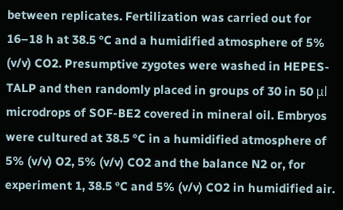between replicates. Fertilization was carried out for 16–18 h at 38.5 °C and a humidified atmosphere of 5% (v/v) CO2. Presumptive zygotes were washed in HEPES-TALP and then randomly placed in groups of 30 in 50 μl microdrops of SOF-BE2 covered in mineral oil. Embryos were cultured at 38.5 °C in a humidified atmosphere of 5% (v/v) O2, 5% (v/v) CO2 and the balance N2 or, for experiment 1, 38.5 °C and 5% (v/v) CO2 in humidified air.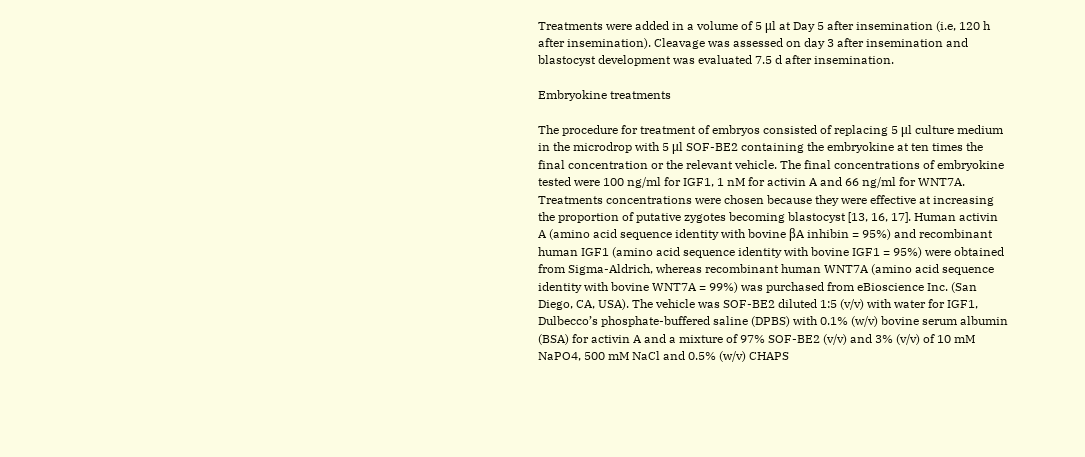Treatments were added in a volume of 5 μl at Day 5 after insemination (i.e, 120 h after insemination). Cleavage was assessed on day 3 after insemination and blastocyst development was evaluated 7.5 d after insemination.

Embryokine treatments

The procedure for treatment of embryos consisted of replacing 5 μl culture medium in the microdrop with 5 μl SOF-BE2 containing the embryokine at ten times the final concentration or the relevant vehicle. The final concentrations of embryokine tested were 100 ng/ml for IGF1, 1 nM for activin A and 66 ng/ml for WNT7A. Treatments concentrations were chosen because they were effective at increasing the proportion of putative zygotes becoming blastocyst [13, 16, 17]. Human activin A (amino acid sequence identity with bovine βA inhibin = 95%) and recombinant human IGF1 (amino acid sequence identity with bovine IGF1 = 95%) were obtained from Sigma-Aldrich, whereas recombinant human WNT7A (amino acid sequence identity with bovine WNT7A = 99%) was purchased from eBioscience Inc. (San Diego, CA, USA). The vehicle was SOF-BE2 diluted 1:5 (v/v) with water for IGF1, Dulbecco’s phosphate-buffered saline (DPBS) with 0.1% (w/v) bovine serum albumin (BSA) for activin A and a mixture of 97% SOF-BE2 (v/v) and 3% (v/v) of 10 mM NaPO4, 500 mM NaCl and 0.5% (w/v) CHAPS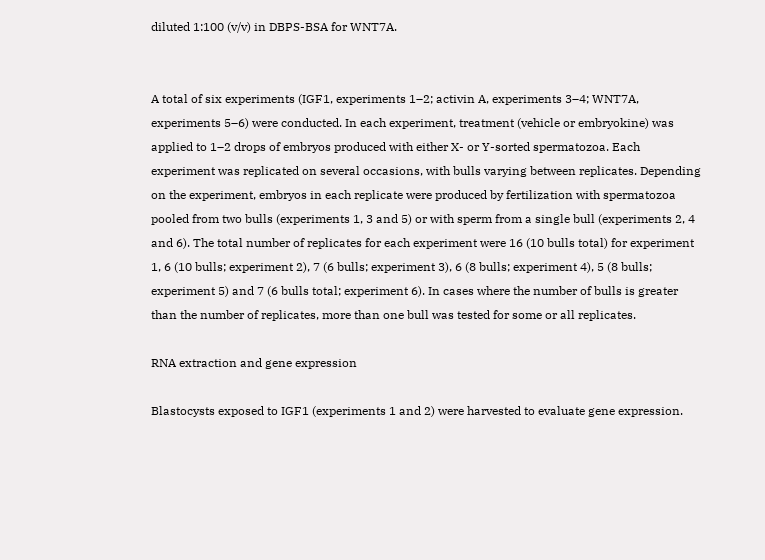diluted 1:100 (v/v) in DBPS-BSA for WNT7A.


A total of six experiments (IGF1, experiments 1–2; activin A, experiments 3–4; WNT7A, experiments 5–6) were conducted. In each experiment, treatment (vehicle or embryokine) was applied to 1–2 drops of embryos produced with either X- or Y-sorted spermatozoa. Each experiment was replicated on several occasions, with bulls varying between replicates. Depending on the experiment, embryos in each replicate were produced by fertilization with spermatozoa pooled from two bulls (experiments 1, 3 and 5) or with sperm from a single bull (experiments 2, 4 and 6). The total number of replicates for each experiment were 16 (10 bulls total) for experiment 1, 6 (10 bulls; experiment 2), 7 (6 bulls; experiment 3), 6 (8 bulls; experiment 4), 5 (8 bulls; experiment 5) and 7 (6 bulls total; experiment 6). In cases where the number of bulls is greater than the number of replicates, more than one bull was tested for some or all replicates.

RNA extraction and gene expression

Blastocysts exposed to IGF1 (experiments 1 and 2) were harvested to evaluate gene expression.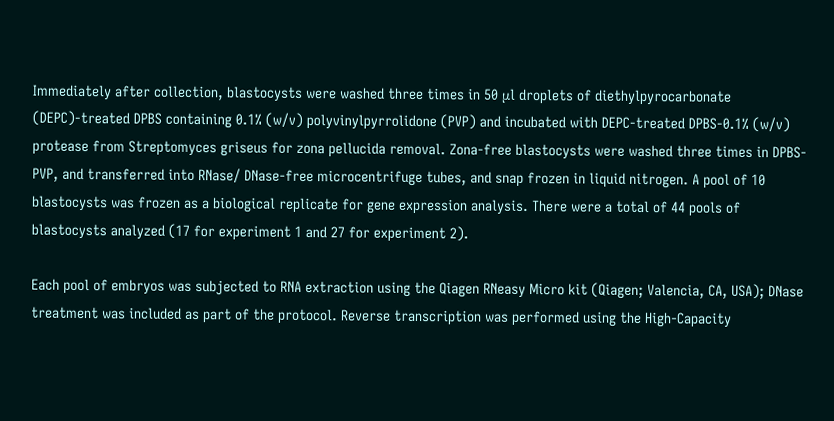Immediately after collection, blastocysts were washed three times in 50 μl droplets of diethylpyrocarbonate (DEPC)-treated DPBS containing 0.1% (w/v) polyvinylpyrrolidone (PVP) and incubated with DEPC-treated DPBS-0.1% (w/v) protease from Streptomyces griseus for zona pellucida removal. Zona-free blastocysts were washed three times in DPBS-PVP, and transferred into RNase/ DNase-free microcentrifuge tubes, and snap frozen in liquid nitrogen. A pool of 10 blastocysts was frozen as a biological replicate for gene expression analysis. There were a total of 44 pools of blastocysts analyzed (17 for experiment 1 and 27 for experiment 2).

Each pool of embryos was subjected to RNA extraction using the Qiagen RNeasy Micro kit (Qiagen; Valencia, CA, USA); DNase treatment was included as part of the protocol. Reverse transcription was performed using the High-Capacity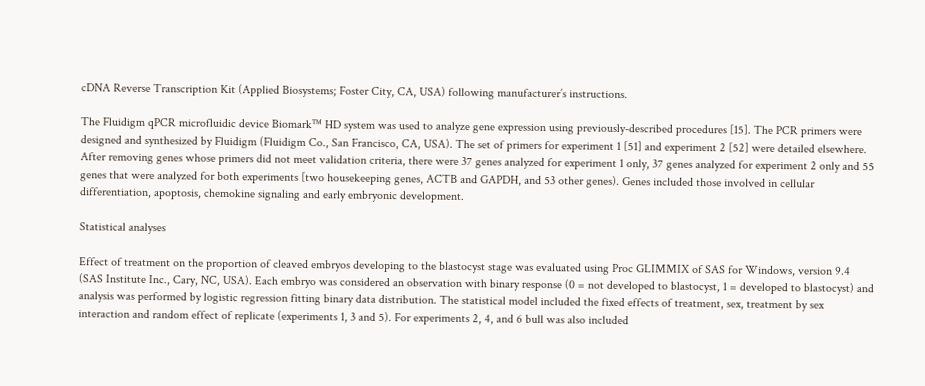cDNA Reverse Transcription Kit (Applied Biosystems; Foster City, CA, USA) following manufacturer’s instructions.

The Fluidigm qPCR microfluidic device Biomark™ HD system was used to analyze gene expression using previously-described procedures [15]. The PCR primers were designed and synthesized by Fluidigm (Fluidigm Co., San Francisco, CA, USA). The set of primers for experiment 1 [51] and experiment 2 [52] were detailed elsewhere. After removing genes whose primers did not meet validation criteria, there were 37 genes analyzed for experiment 1 only, 37 genes analyzed for experiment 2 only and 55 genes that were analyzed for both experiments [two housekeeping genes, ACTB and GAPDH, and 53 other genes). Genes included those involved in cellular differentiation, apoptosis, chemokine signaling and early embryonic development.

Statistical analyses

Effect of treatment on the proportion of cleaved embryos developing to the blastocyst stage was evaluated using Proc GLIMMIX of SAS for Windows, version 9.4 (SAS Institute Inc., Cary, NC, USA). Each embryo was considered an observation with binary response (0 = not developed to blastocyst, 1 = developed to blastocyst) and analysis was performed by logistic regression fitting binary data distribution. The statistical model included the fixed effects of treatment, sex, treatment by sex interaction and random effect of replicate (experiments 1, 3 and 5). For experiments 2, 4, and 6 bull was also included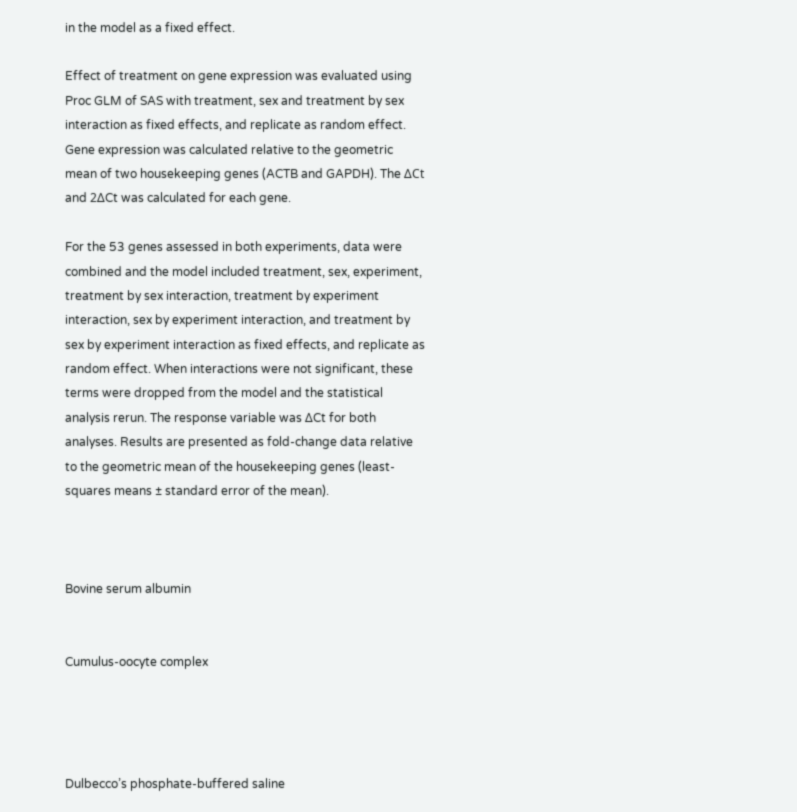in the model as a fixed effect.

Effect of treatment on gene expression was evaluated using Proc GLM of SAS with treatment, sex and treatment by sex interaction as fixed effects, and replicate as random effect. Gene expression was calculated relative to the geometric mean of two housekeeping genes (ACTB and GAPDH). The ΔCt and 2ΔCt was calculated for each gene.

For the 53 genes assessed in both experiments, data were combined and the model included treatment, sex, experiment, treatment by sex interaction, treatment by experiment interaction, sex by experiment interaction, and treatment by sex by experiment interaction as fixed effects, and replicate as random effect. When interactions were not significant, these terms were dropped from the model and the statistical analysis rerun. The response variable was ΔCt for both analyses. Results are presented as fold-change data relative to the geometric mean of the housekeeping genes (least-squares means ± standard error of the mean).



Bovine serum albumin


Cumulus-oocyte complex




Dulbecco’s phosphate-buffered saline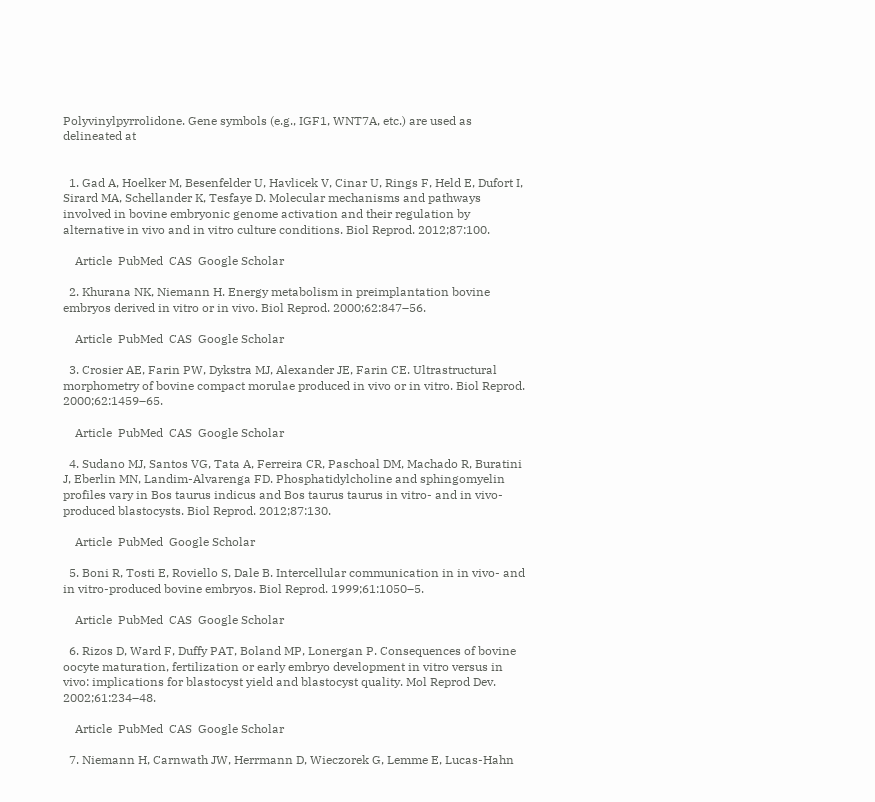Polyvinylpyrrolidone. Gene symbols (e.g., IGF1, WNT7A, etc.) are used as delineated at


  1. Gad A, Hoelker M, Besenfelder U, Havlicek V, Cinar U, Rings F, Held E, Dufort I, Sirard MA, Schellander K, Tesfaye D. Molecular mechanisms and pathways involved in bovine embryonic genome activation and their regulation by alternative in vivo and in vitro culture conditions. Biol Reprod. 2012;87:100.

    Article  PubMed  CAS  Google Scholar

  2. Khurana NK, Niemann H. Energy metabolism in preimplantation bovine embryos derived in vitro or in vivo. Biol Reprod. 2000;62:847–56.

    Article  PubMed  CAS  Google Scholar

  3. Crosier AE, Farin PW, Dykstra MJ, Alexander JE, Farin CE. Ultrastructural morphometry of bovine compact morulae produced in vivo or in vitro. Biol Reprod. 2000;62:1459–65.

    Article  PubMed  CAS  Google Scholar

  4. Sudano MJ, Santos VG, Tata A, Ferreira CR, Paschoal DM, Machado R, Buratini J, Eberlin MN, Landim-Alvarenga FD. Phosphatidylcholine and sphingomyelin profiles vary in Bos taurus indicus and Bos taurus taurus in vitro- and in vivo-produced blastocysts. Biol Reprod. 2012;87:130.

    Article  PubMed  Google Scholar

  5. Boni R, Tosti E, Roviello S, Dale B. Intercellular communication in in vivo- and in vitro-produced bovine embryos. Biol Reprod. 1999;61:1050–5.

    Article  PubMed  CAS  Google Scholar

  6. Rizos D, Ward F, Duffy PAT, Boland MP, Lonergan P. Consequences of bovine oocyte maturation, fertilization or early embryo development in vitro versus in vivo: implications for blastocyst yield and blastocyst quality. Mol Reprod Dev. 2002;61:234–48.

    Article  PubMed  CAS  Google Scholar

  7. Niemann H, Carnwath JW, Herrmann D, Wieczorek G, Lemme E, Lucas-Hahn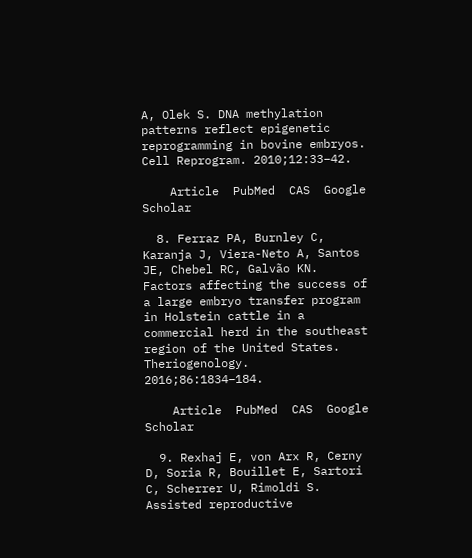A, Olek S. DNA methylation patterns reflect epigenetic reprogramming in bovine embryos. Cell Reprogram. 2010;12:33–42.

    Article  PubMed  CAS  Google Scholar

  8. Ferraz PA, Burnley C, Karanja J, Viera-Neto A, Santos JE, Chebel RC, Galvão KN. Factors affecting the success of a large embryo transfer program in Holstein cattle in a commercial herd in the southeast region of the United States. Theriogenology. 2016;86:1834–184.

    Article  PubMed  CAS  Google Scholar

  9. Rexhaj E, von Arx R, Cerny D, Soria R, Bouillet E, Sartori C, Scherrer U, Rimoldi S. Assisted reproductive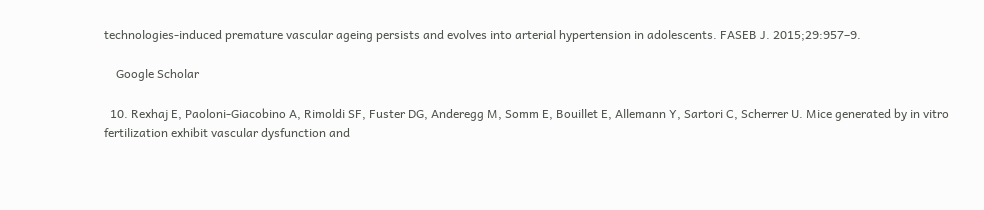technologies-induced premature vascular ageing persists and evolves into arterial hypertension in adolescents. FASEB J. 2015;29:957–9.

    Google Scholar

  10. Rexhaj E, Paoloni-Giacobino A, Rimoldi SF, Fuster DG, Anderegg M, Somm E, Bouillet E, Allemann Y, Sartori C, Scherrer U. Mice generated by in vitro fertilization exhibit vascular dysfunction and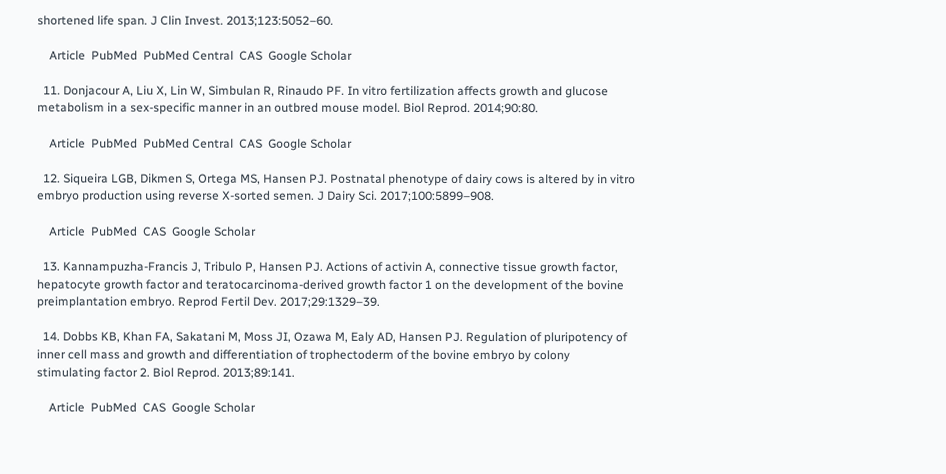shortened life span. J Clin Invest. 2013;123:5052–60.

    Article  PubMed  PubMed Central  CAS  Google Scholar

  11. Donjacour A, Liu X, Lin W, Simbulan R, Rinaudo PF. In vitro fertilization affects growth and glucose metabolism in a sex-specific manner in an outbred mouse model. Biol Reprod. 2014;90:80.

    Article  PubMed  PubMed Central  CAS  Google Scholar

  12. Siqueira LGB, Dikmen S, Ortega MS, Hansen PJ. Postnatal phenotype of dairy cows is altered by in vitro embryo production using reverse X-sorted semen. J Dairy Sci. 2017;100:5899–908.

    Article  PubMed  CAS  Google Scholar

  13. Kannampuzha-Francis J, Tribulo P, Hansen PJ. Actions of activin A, connective tissue growth factor, hepatocyte growth factor and teratocarcinoma-derived growth factor 1 on the development of the bovine preimplantation embryo. Reprod Fertil Dev. 2017;29:1329–39.

  14. Dobbs KB, Khan FA, Sakatani M, Moss JI, Ozawa M, Ealy AD, Hansen PJ. Regulation of pluripotency of inner cell mass and growth and differentiation of trophectoderm of the bovine embryo by colony stimulating factor 2. Biol Reprod. 2013;89:141.

    Article  PubMed  CAS  Google Scholar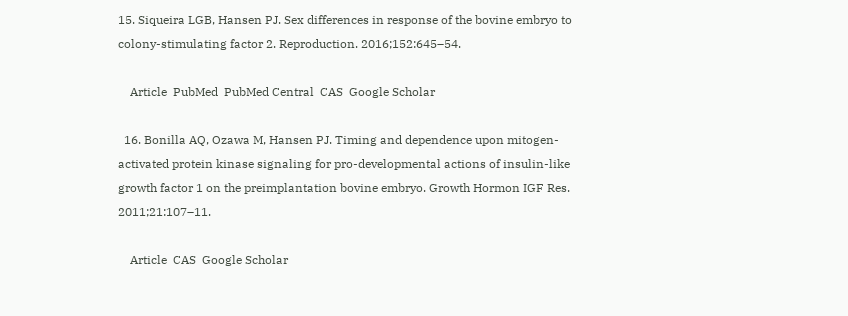15. Siqueira LGB, Hansen PJ. Sex differences in response of the bovine embryo to colony-stimulating factor 2. Reproduction. 2016;152:645–54.

    Article  PubMed  PubMed Central  CAS  Google Scholar

  16. Bonilla AQ, Ozawa M, Hansen PJ. Timing and dependence upon mitogen-activated protein kinase signaling for pro-developmental actions of insulin-like growth factor 1 on the preimplantation bovine embryo. Growth Hormon IGF Res. 2011;21:107–11.

    Article  CAS  Google Scholar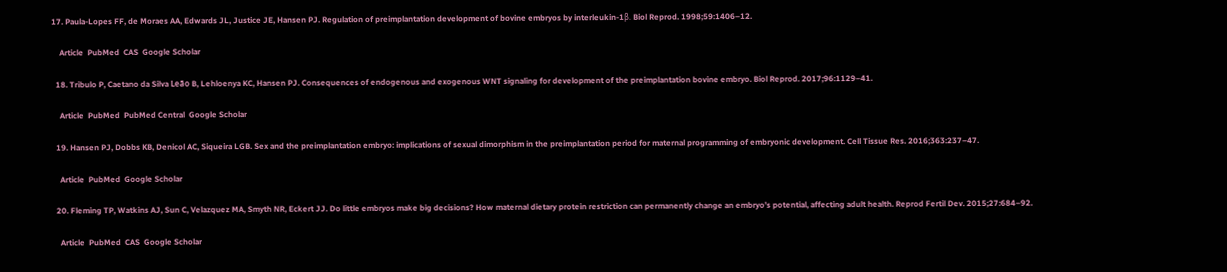17. Paula-Lopes FF, de Moraes AA, Edwards JL, Justice JE, Hansen PJ. Regulation of preimplantation development of bovine embryos by interleukin-1β. Biol Reprod. 1998;59:1406–12.

    Article  PubMed  CAS  Google Scholar

  18. Tribulo P, Caetano da Silva Leão B, Lehloenya KC, Hansen PJ. Consequences of endogenous and exogenous WNT signaling for development of the preimplantation bovine embryo. Biol Reprod. 2017;96:1129–41.

    Article  PubMed  PubMed Central  Google Scholar

  19. Hansen PJ, Dobbs KB, Denicol AC, Siqueira LGB. Sex and the preimplantation embryo: implications of sexual dimorphism in the preimplantation period for maternal programming of embryonic development. Cell Tissue Res. 2016;363:237–47.

    Article  PubMed  Google Scholar

  20. Fleming TP, Watkins AJ, Sun C, Velazquez MA, Smyth NR, Eckert JJ. Do little embryos make big decisions? How maternal dietary protein restriction can permanently change an embryo’s potential, affecting adult health. Reprod Fertil Dev. 2015;27:684–92.

    Article  PubMed  CAS  Google Scholar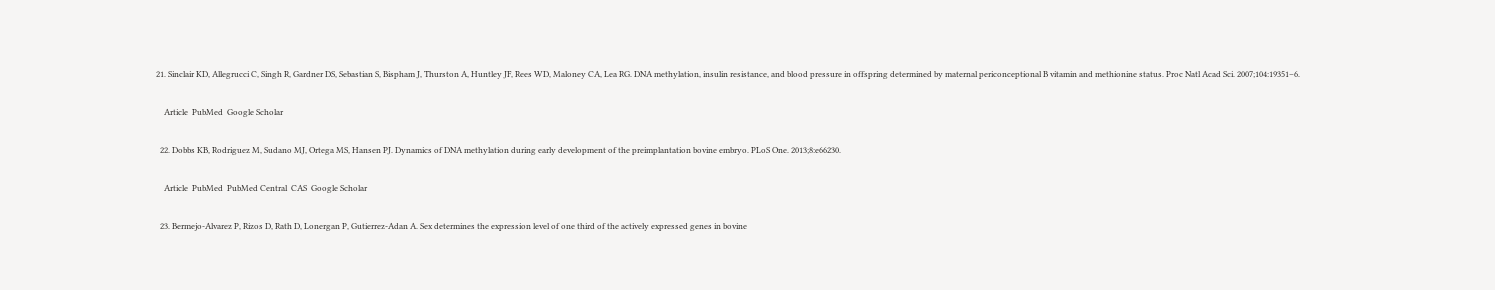21. Sinclair KD, Allegrucci C, Singh R, Gardner DS, Sebastian S, Bispham J, Thurston A, Huntley JF, Rees WD, Maloney CA, Lea RG. DNA methylation, insulin resistance, and blood pressure in offspring determined by maternal periconceptional B vitamin and methionine status. Proc Natl Acad Sci. 2007;104:19351–6.

    Article  PubMed  Google Scholar

  22. Dobbs KB, Rodriguez M, Sudano MJ, Ortega MS, Hansen PJ. Dynamics of DNA methylation during early development of the preimplantation bovine embryo. PLoS One. 2013;8:e66230.

    Article  PubMed  PubMed Central  CAS  Google Scholar

  23. Bermejo-Alvarez P, Rizos D, Rath D, Lonergan P, Gutierrez-Adan A. Sex determines the expression level of one third of the actively expressed genes in bovine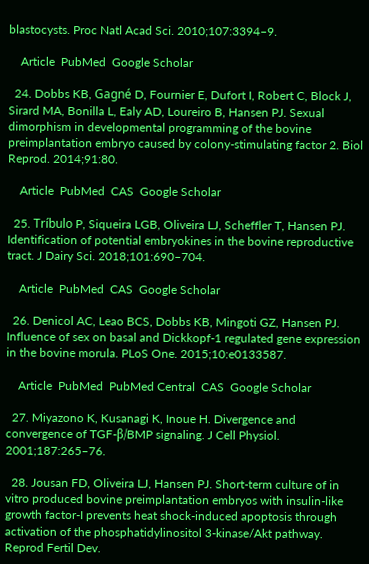blastocysts. Proc Natl Acad Sci. 2010;107:3394–9.

    Article  PubMed  Google Scholar

  24. Dobbs KB, Gagné D, Fournier E, Dufort I, Robert C, Block J, Sirard MA, Bonilla L, Ealy AD, Loureiro B, Hansen PJ. Sexual dimorphism in developmental programming of the bovine preimplantation embryo caused by colony-stimulating factor 2. Biol Reprod. 2014;91:80.

    Article  PubMed  CAS  Google Scholar

  25. Tríbulo P, Siqueira LGB, Oliveira LJ, Scheffler T, Hansen PJ. Identification of potential embryokines in the bovine reproductive tract. J Dairy Sci. 2018;101:690–704.

    Article  PubMed  CAS  Google Scholar

  26. Denicol AC, Leao BCS, Dobbs KB, Mingoti GZ, Hansen PJ. Influence of sex on basal and Dickkopf-1 regulated gene expression in the bovine morula. PLoS One. 2015;10:e0133587.

    Article  PubMed  PubMed Central  CAS  Google Scholar

  27. Miyazono K, Kusanagi K, Inoue H. Divergence and convergence of TGF-β/BMP signaling. J Cell Physiol. 2001;187:265–76.

  28. Jousan FD, Oliveira LJ, Hansen PJ. Short-term culture of in vitro produced bovine preimplantation embryos with insulin-like growth factor-I prevents heat shock-induced apoptosis through activation of the phosphatidylinositol 3-kinase/Akt pathway. Reprod Fertil Dev.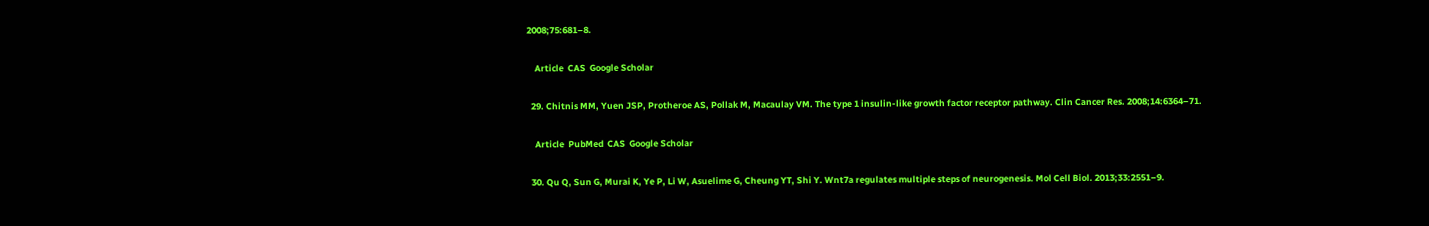2008;75:681–8.

    Article  CAS  Google Scholar

  29. Chitnis MM, Yuen JSP, Protheroe AS, Pollak M, Macaulay VM. The type 1 insulin-like growth factor receptor pathway. Clin Cancer Res. 2008;14:6364–71.

    Article  PubMed  CAS  Google Scholar

  30. Qu Q, Sun G, Murai K, Ye P, Li W, Asuelime G, Cheung YT, Shi Y. Wnt7a regulates multiple steps of neurogenesis. Mol Cell Biol. 2013;33:2551–9.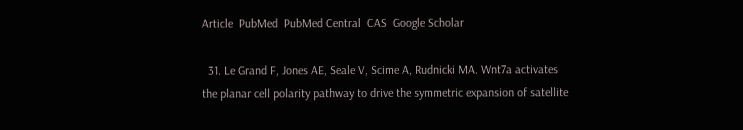Article  PubMed  PubMed Central  CAS  Google Scholar

  31. Le Grand F, Jones AE, Seale V, Scime A, Rudnicki MA. Wnt7a activates the planar cell polarity pathway to drive the symmetric expansion of satellite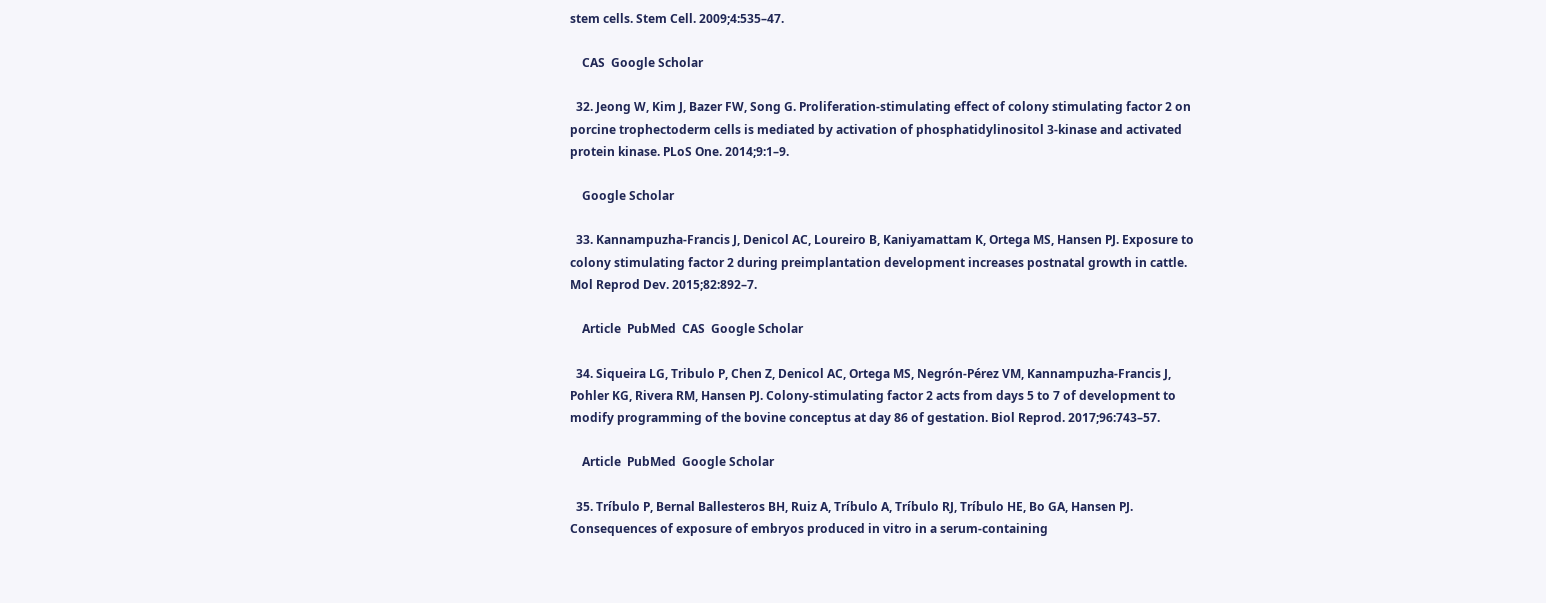stem cells. Stem Cell. 2009;4:535–47.

    CAS  Google Scholar

  32. Jeong W, Kim J, Bazer FW, Song G. Proliferation-stimulating effect of colony stimulating factor 2 on porcine trophectoderm cells is mediated by activation of phosphatidylinositol 3-kinase and activated protein kinase. PLoS One. 2014;9:1–9.

    Google Scholar

  33. Kannampuzha-Francis J, Denicol AC, Loureiro B, Kaniyamattam K, Ortega MS, Hansen PJ. Exposure to colony stimulating factor 2 during preimplantation development increases postnatal growth in cattle. Mol Reprod Dev. 2015;82:892–7.

    Article  PubMed  CAS  Google Scholar

  34. Siqueira LG, Tribulo P, Chen Z, Denicol AC, Ortega MS, Negrón-Pérez VM, Kannampuzha-Francis J, Pohler KG, Rivera RM, Hansen PJ. Colony-stimulating factor 2 acts from days 5 to 7 of development to modify programming of the bovine conceptus at day 86 of gestation. Biol Reprod. 2017;96:743–57.

    Article  PubMed  Google Scholar

  35. Tríbulo P, Bernal Ballesteros BH, Ruiz A, Tríbulo A, Tríbulo RJ, Tríbulo HE, Bo GA, Hansen PJ. Consequences of exposure of embryos produced in vitro in a serum-containing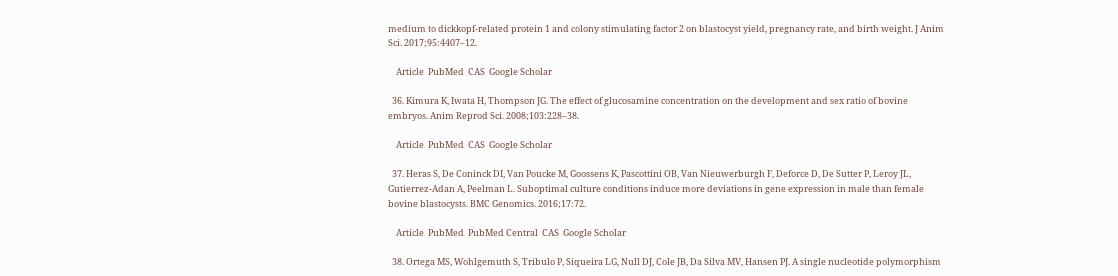medium to dickkopf-related protein 1 and colony stimulating factor 2 on blastocyst yield, pregnancy rate, and birth weight. J Anim Sci. 2017;95:4407–12.

    Article  PubMed  CAS  Google Scholar

  36. Kimura K, Iwata H, Thompson JG. The effect of glucosamine concentration on the development and sex ratio of bovine embryos. Anim Reprod Sci. 2008;103:228–38.

    Article  PubMed  CAS  Google Scholar

  37. Heras S, De Coninck DI, Van Poucke M, Goossens K, Pascottini OB, Van Nieuwerburgh F, Deforce D, De Sutter P, Leroy JL, Gutierrez-Adan A, Peelman L. Suboptimal culture conditions induce more deviations in gene expression in male than female bovine blastocysts. BMC Genomics. 2016;17:72.

    Article  PubMed  PubMed Central  CAS  Google Scholar

  38. Ortega MS, Wohlgemuth S, Tribulo P, Siqueira LG, Null DJ, Cole JB, Da Silva MV, Hansen PJ. A single nucleotide polymorphism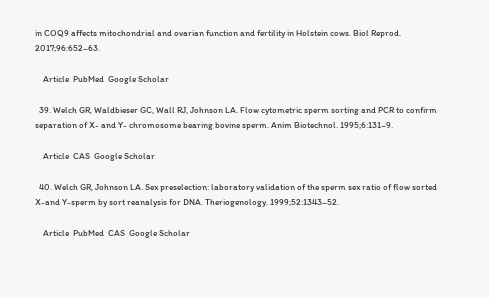in COQ9 affects mitochondrial and ovarian function and fertility in Holstein cows. Biol Reprod. 2017;96:652–63.

    Article  PubMed  Google Scholar

  39. Welch GR, Waldbieser GC, Wall RJ, Johnson LA. Flow cytometric sperm sorting and PCR to confirm separation of X- and Y- chromosome bearing bovine sperm. Anim Biotechnol. 1995;6:131–9.

    Article  CAS  Google Scholar

  40. Welch GR, Johnson LA. Sex preselection: laboratory validation of the sperm sex ratio of flow sorted X-and Y-sperm by sort reanalysis for DNA. Theriogenology. 1999;52:1343–52.

    Article  PubMed  CAS  Google Scholar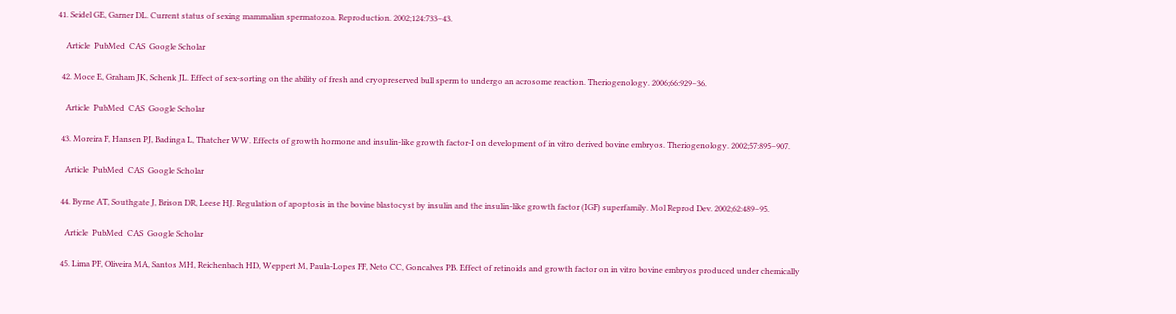41. Seidel GE, Garner DL. Current status of sexing mammalian spermatozoa. Reproduction. 2002;124:733–43.

    Article  PubMed  CAS  Google Scholar

  42. Moce E, Graham JK, Schenk JL. Effect of sex-sorting on the ability of fresh and cryopreserved bull sperm to undergo an acrosome reaction. Theriogenology. 2006;66:929–36.

    Article  PubMed  CAS  Google Scholar

  43. Moreira F, Hansen PJ, Badinga L, Thatcher WW. Effects of growth hormone and insulin-like growth factor-I on development of in vitro derived bovine embryos. Theriogenology. 2002;57:895–907.

    Article  PubMed  CAS  Google Scholar

  44. Byrne AT, Southgate J, Brison DR, Leese HJ. Regulation of apoptosis in the bovine blastocyst by insulin and the insulin-like growth factor (IGF) superfamily. Mol Reprod Dev. 2002;62:489–95.

    Article  PubMed  CAS  Google Scholar

  45. Lima PF, Oliveira MA, Santos MH, Reichenbach HD, Weppert M, Paula-Lopes FF, Neto CC, Goncalves PB. Effect of retinoids and growth factor on in vitro bovine embryos produced under chemically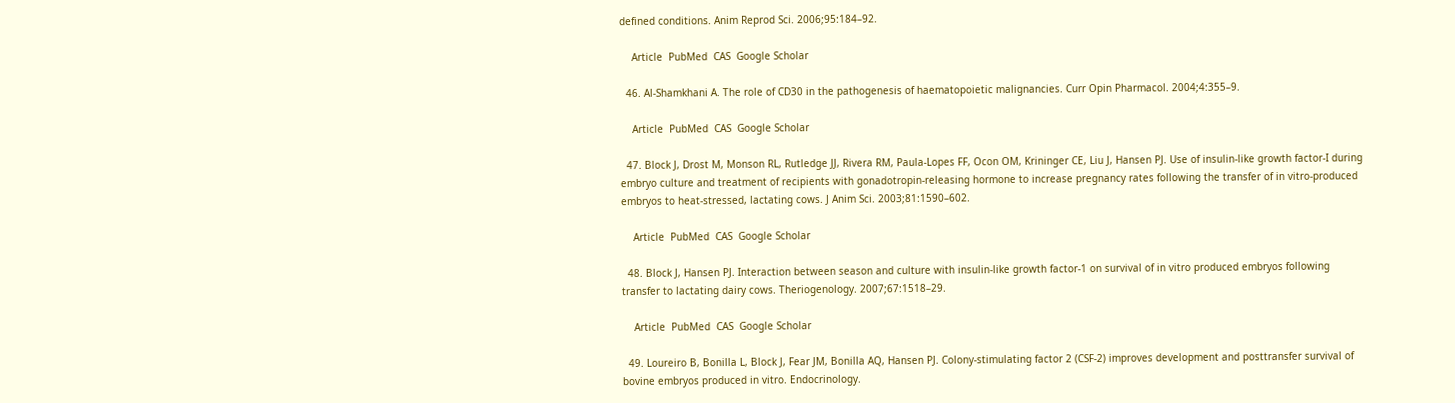defined conditions. Anim Reprod Sci. 2006;95:184–92.

    Article  PubMed  CAS  Google Scholar

  46. Al-Shamkhani A. The role of CD30 in the pathogenesis of haematopoietic malignancies. Curr Opin Pharmacol. 2004;4:355–9.

    Article  PubMed  CAS  Google Scholar

  47. Block J, Drost M, Monson RL, Rutledge JJ, Rivera RM, Paula-Lopes FF, Ocon OM, Krininger CE, Liu J, Hansen PJ. Use of insulin-like growth factor-I during embryo culture and treatment of recipients with gonadotropin-releasing hormone to increase pregnancy rates following the transfer of in vitro-produced embryos to heat-stressed, lactating cows. J Anim Sci. 2003;81:1590–602.

    Article  PubMed  CAS  Google Scholar

  48. Block J, Hansen PJ. Interaction between season and culture with insulin-like growth factor-1 on survival of in vitro produced embryos following transfer to lactating dairy cows. Theriogenology. 2007;67:1518–29.

    Article  PubMed  CAS  Google Scholar

  49. Loureiro B, Bonilla L, Block J, Fear JM, Bonilla AQ, Hansen PJ. Colony-stimulating factor 2 (CSF-2) improves development and posttransfer survival of bovine embryos produced in vitro. Endocrinology.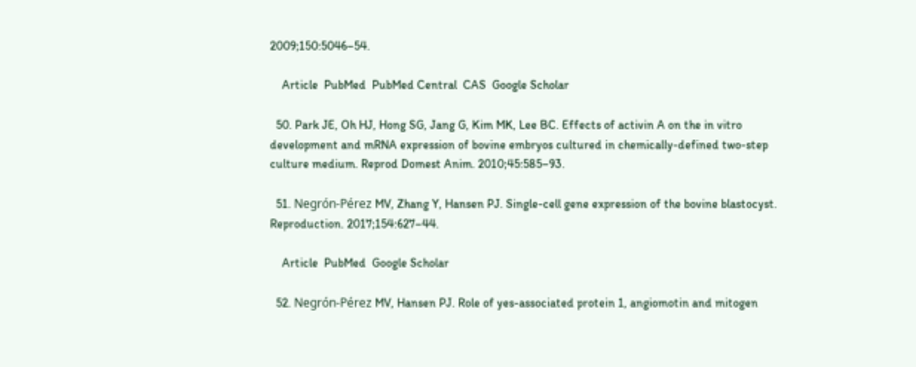2009;150:5046–54.

    Article  PubMed  PubMed Central  CAS  Google Scholar

  50. Park JE, Oh HJ, Hong SG, Jang G, Kim MK, Lee BC. Effects of activin A on the in vitro development and mRNA expression of bovine embryos cultured in chemically-defined two-step culture medium. Reprod Domest Anim. 2010;45:585–93.

  51. Negrón-Pérez MV, Zhang Y, Hansen PJ. Single-cell gene expression of the bovine blastocyst. Reproduction. 2017;154:627–44.

    Article  PubMed  Google Scholar

  52. Negrón-Pérez MV, Hansen PJ. Role of yes-associated protein 1, angiomotin and mitogen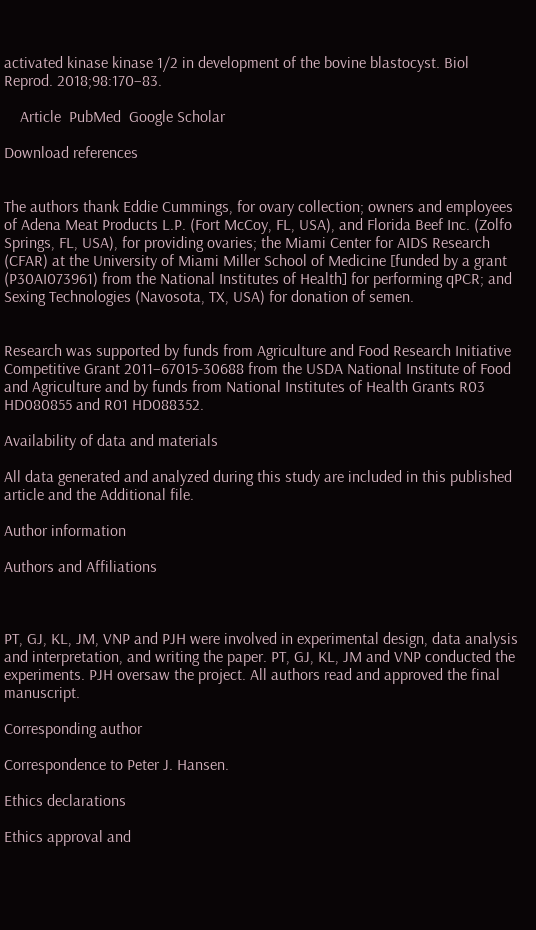activated kinase kinase 1/2 in development of the bovine blastocyst. Biol Reprod. 2018;98:170–83.

    Article  PubMed  Google Scholar

Download references


The authors thank Eddie Cummings, for ovary collection; owners and employees of Adena Meat Products L.P. (Fort McCoy, FL, USA), and Florida Beef Inc. (Zolfo Springs, FL, USA), for providing ovaries; the Miami Center for AIDS Research (CFAR) at the University of Miami Miller School of Medicine [funded by a grant (P30AI073961) from the National Institutes of Health] for performing qPCR; and Sexing Technologies (Navosota, TX, USA) for donation of semen.


Research was supported by funds from Agriculture and Food Research Initiative Competitive Grant 2011–67015-30688 from the USDA National Institute of Food and Agriculture and by funds from National Institutes of Health Grants R03 HD080855 and R01 HD088352.

Availability of data and materials

All data generated and analyzed during this study are included in this published article and the Additional file.

Author information

Authors and Affiliations



PT, GJ, KL, JM, VNP and PJH were involved in experimental design, data analysis and interpretation, and writing the paper. PT, GJ, KL, JM and VNP conducted the experiments. PJH oversaw the project. All authors read and approved the final manuscript.

Corresponding author

Correspondence to Peter J. Hansen.

Ethics declarations

Ethics approval and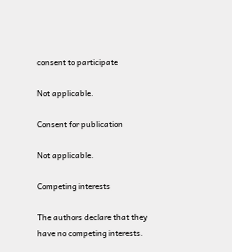consent to participate

Not applicable.

Consent for publication

Not applicable.

Competing interests

The authors declare that they have no competing interests.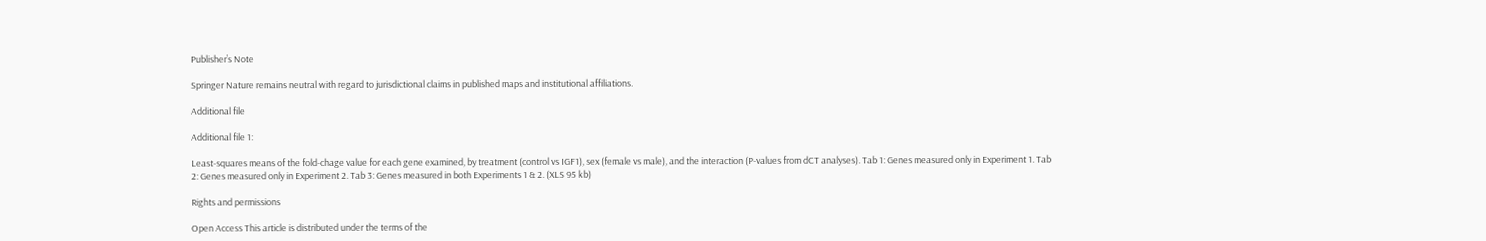Publisher’s Note

Springer Nature remains neutral with regard to jurisdictional claims in published maps and institutional affiliations.

Additional file

Additional file 1:

Least-squares means of the fold-chage value for each gene examined, by treatment (control vs IGF1), sex (female vs male), and the interaction (P-values from dCT analyses). Tab 1: Genes measured only in Experiment 1. Tab 2: Genes measured only in Experiment 2. Tab 3: Genes measured in both Experiments 1 & 2. (XLS 95 kb)

Rights and permissions

Open Access This article is distributed under the terms of the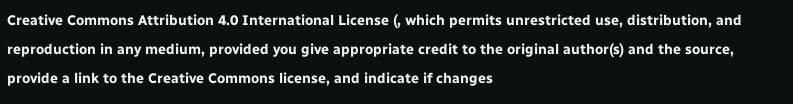Creative Commons Attribution 4.0 International License (, which permits unrestricted use, distribution, and reproduction in any medium, provided you give appropriate credit to the original author(s) and the source, provide a link to the Creative Commons license, and indicate if changes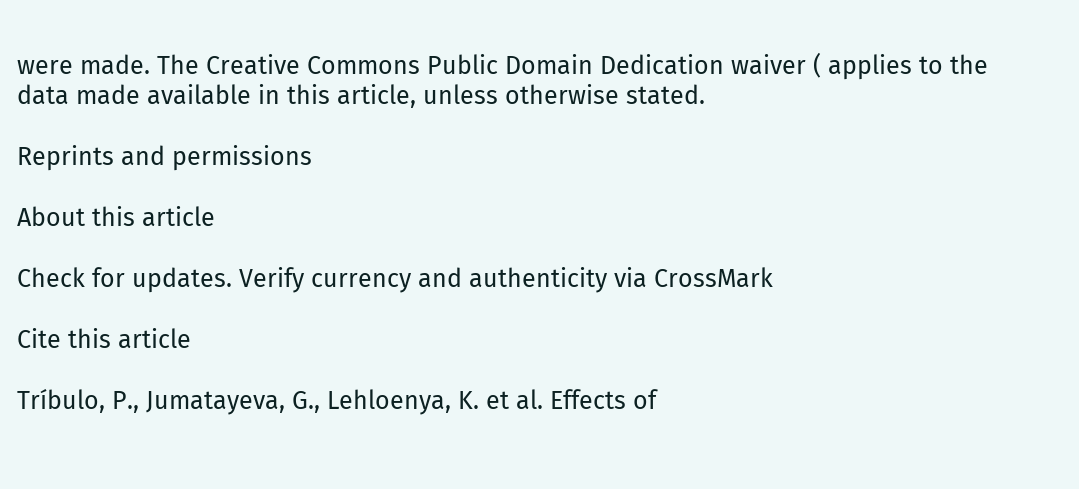were made. The Creative Commons Public Domain Dedication waiver ( applies to the data made available in this article, unless otherwise stated.

Reprints and permissions

About this article

Check for updates. Verify currency and authenticity via CrossMark

Cite this article

Tríbulo, P., Jumatayeva, G., Lehloenya, K. et al. Effects of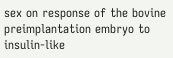sex on response of the bovine preimplantation embryo to insulin-like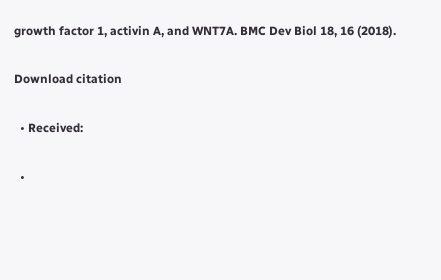growth factor 1, activin A, and WNT7A. BMC Dev Biol 18, 16 (2018).

Download citation

  • Received:

  •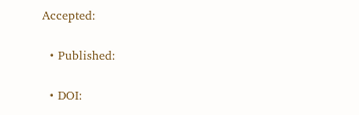Accepted:

  • Published:

  • DOI: